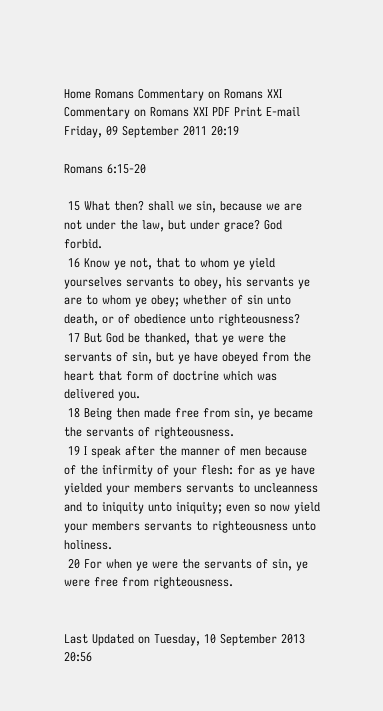Home Romans Commentary on Romans XXI
Commentary on Romans XXI PDF Print E-mail
Friday, 09 September 2011 20:19

Romans 6:15-20

 15 What then? shall we sin, because we are not under the law, but under grace? God forbid.
 16 Know ye not, that to whom ye yield yourselves servants to obey, his servants ye are to whom ye obey; whether of sin unto death, or of obedience unto righteousness?
 17 But God be thanked, that ye were the servants of sin, but ye have obeyed from the heart that form of doctrine which was delivered you.
 18 Being then made free from sin, ye became the servants of righteousness.
 19 I speak after the manner of men because of the infirmity of your flesh: for as ye have yielded your members servants to uncleanness and to iniquity unto iniquity; even so now yield your members servants to righteousness unto holiness.
 20 For when ye were the servants of sin, ye were free from righteousness.


Last Updated on Tuesday, 10 September 2013 20:56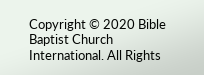Copyright © 2020 Bible Baptist Church International. All Rights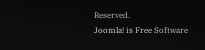Reserved.
Joomla! is Free Software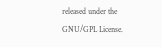released under the GNU/GPL License.